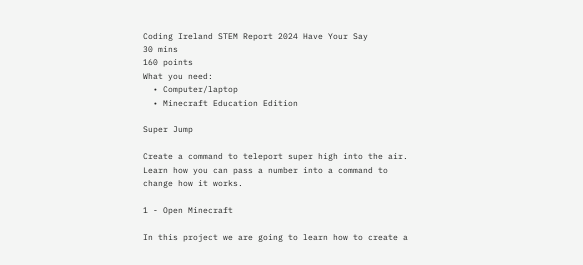Coding Ireland STEM Report 2024 Have Your Say
30 mins
160 points
What you need:
  • Computer/laptop
  • Minecraft Education Edition

Super Jump

Create a command to teleport super high into the air. Learn how you can pass a number into a command to change how it works.

1 - Open Minecraft

In this project we are going to learn how to create a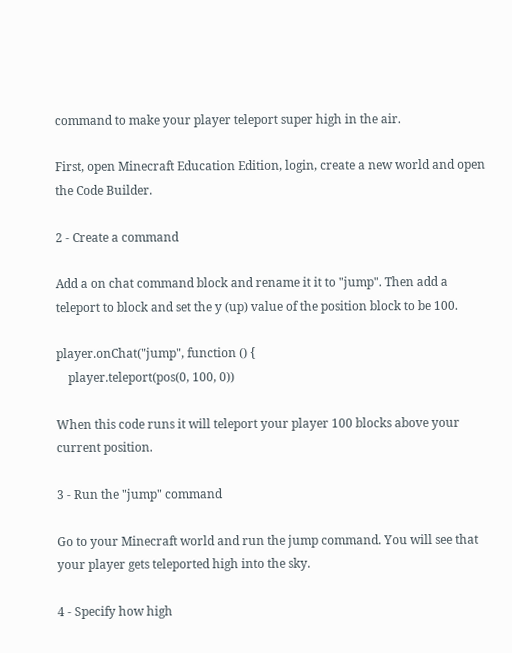command to make your player teleport super high in the air.

First, open Minecraft Education Edition, login, create a new world and open the Code Builder.

2 - Create a command

Add a on chat command block and rename it it to "jump". Then add a teleport to block and set the y (up) value of the position block to be 100.

player.onChat("jump", function () {
    player.teleport(pos(0, 100, 0))

When this code runs it will teleport your player 100 blocks above your current position.

3 - Run the "jump" command

Go to your Minecraft world and run the jump command. You will see that your player gets teleported high into the sky.

4 - Specify how high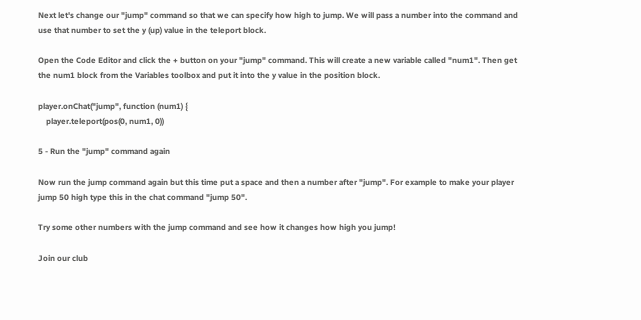Next let's change our "jump" command so that we can specify how high to jump. We will pass a number into the command and use that number to set the y (up) value in the teleport block.

Open the Code Editor and click the + button on your "jump" command. This will create a new variable called "num1". Then get the num1 block from the Variables toolbox and put it into the y value in the position block.

player.onChat("jump", function (num1) {
    player.teleport(pos(0, num1, 0))

5 - Run the "jump" command again

Now run the jump command again but this time put a space and then a number after "jump". For example to make your player jump 50 high type this in the chat command "jump 50".

Try some other numbers with the jump command and see how it changes how high you jump!

Join our club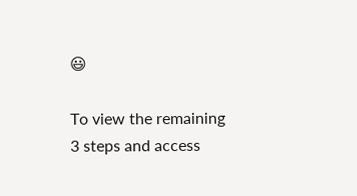😃

To view the remaining 3 steps and access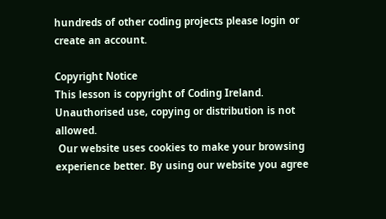hundreds of other coding projects please login or create an account.

Copyright Notice
This lesson is copyright of Coding Ireland. Unauthorised use, copying or distribution is not allowed.
 Our website uses cookies to make your browsing experience better. By using our website you agree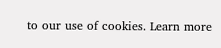to our use of cookies. Learn more